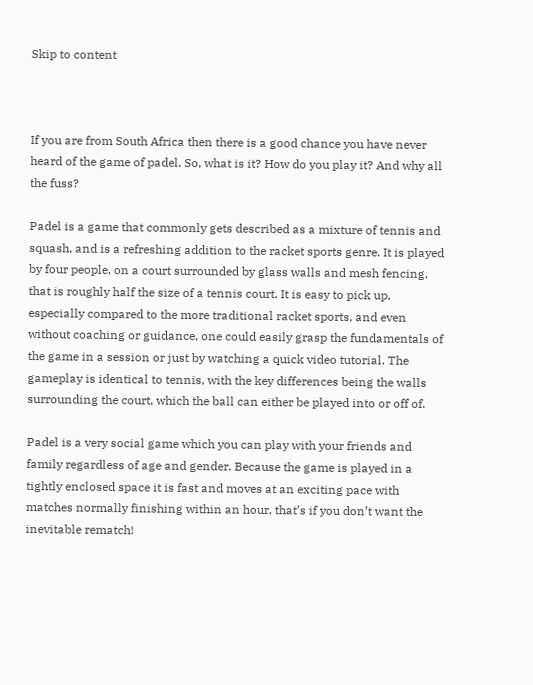Skip to content



If you are from South Africa then there is a good chance you have never heard of the game of padel. So, what is it? How do you play it? And why all the fuss?

Padel is a game that commonly gets described as a mixture of tennis and squash, and is a refreshing addition to the racket sports genre. It is played by four people, on a court surrounded by glass walls and mesh fencing, that is roughly half the size of a tennis court. It is easy to pick up, especially compared to the more traditional racket sports, and even without coaching or guidance, one could easily grasp the fundamentals of the game in a session or just by watching a quick video tutorial. The gameplay is identical to tennis, with the key differences being the walls surrounding the court, which the ball can either be played into or off of.

Padel is a very social game which you can play with your friends and family regardless of age and gender. Because the game is played in a tightly enclosed space it is fast and moves at an exciting pace with matches normally finishing within an hour, that’s if you don’t want the inevitable rematch!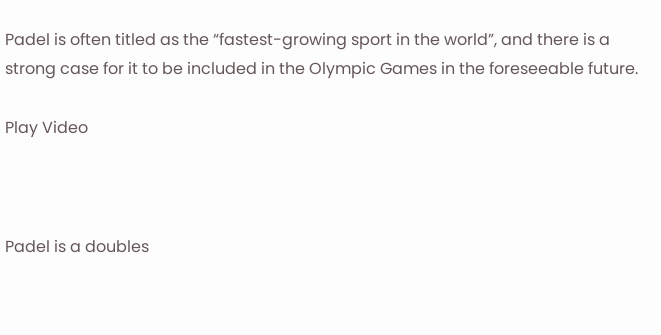Padel is often titled as the “fastest-growing sport in the world”, and there is a strong case for it to be included in the Olympic Games in the foreseeable future.

Play Video



Padel is a doubles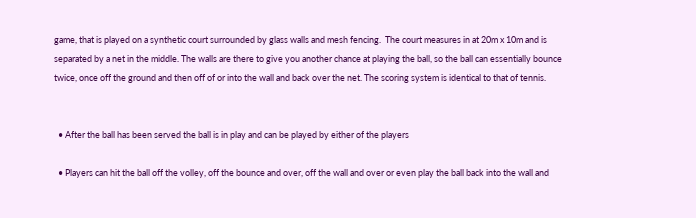game, that is played on a synthetic court surrounded by glass walls and mesh fencing.  The court measures in at 20m x 10m and is separated by a net in the middle. The walls are there to give you another chance at playing the ball, so the ball can essentially bounce twice, once off the ground and then off of or into the wall and back over the net. The scoring system is identical to that of tennis.


  • After the ball has been served the ball is in play and can be played by either of the players

  • Players can hit the ball off the volley, off the bounce and over, off the wall and over or even play the ball back into the wall and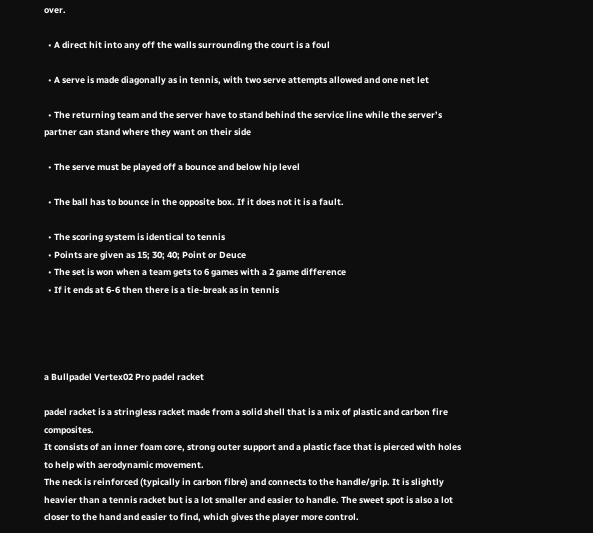over.

  • A direct hit into any off the walls surrounding the court is a foul

  • A serve is made diagonally as in tennis, with two serve attempts allowed and one net let

  • The returning team and the server have to stand behind the service line while the server’s partner can stand where they want on their side

  • The serve must be played off a bounce and below hip level

  • The ball has to bounce in the opposite box. If it does not it is a fault.

  • The scoring system is identical to tennis
  • Points are given as 15; 30; 40; Point or Deuce
  • The set is won when a team gets to 6 games with a 2 game difference
  • If it ends at 6-6 then there is a tie-break as in tennis




a Bullpadel Vertex02 Pro padel racket

padel racket is a stringless racket made from a solid shell that is a mix of plastic and carbon fire composites.
It consists of an inner foam core, strong outer support and a plastic face that is pierced with holes to help with aerodynamic movement.
The neck is reinforced (typically in carbon fibre) and connects to the handle/grip. It is slightly heavier than a tennis racket but is a lot smaller and easier to handle. The sweet spot is also a lot closer to the hand and easier to find, which gives the player more control.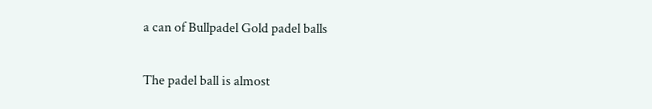a can of Bullpadel Gold padel balls

The padel ball is almost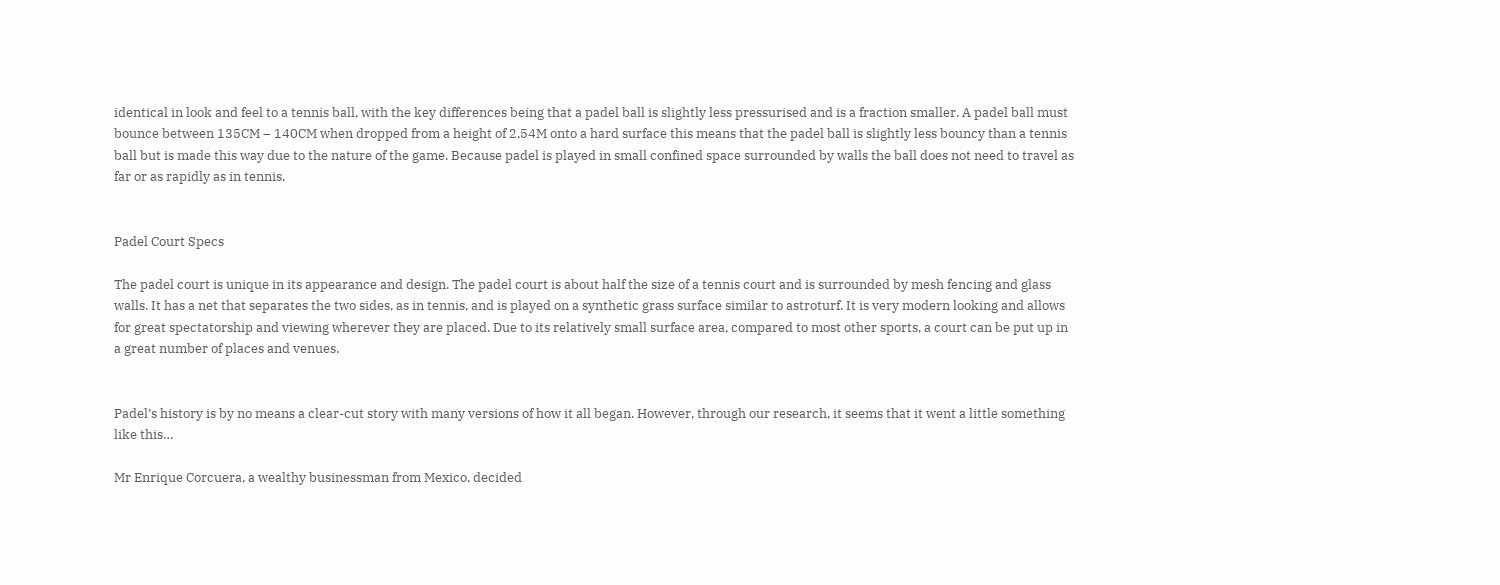identical in look and feel to a tennis ball, with the key differences being that a padel ball is slightly less pressurised and is a fraction smaller. A padel ball must bounce between 135CM – 140CM when dropped from a height of 2,54M onto a hard surface this means that the padel ball is slightly less bouncy than a tennis ball but is made this way due to the nature of the game. Because padel is played in small confined space surrounded by walls the ball does not need to travel as far or as rapidly as in tennis.


Padel Court Specs

The padel court is unique in its appearance and design. The padel court is about half the size of a tennis court and is surrounded by mesh fencing and glass walls. It has a net that separates the two sides, as in tennis, and is played on a synthetic grass surface similar to astroturf. It is very modern looking and allows for great spectatorship and viewing wherever they are placed. Due to its relatively small surface area, compared to most other sports, a court can be put up in a great number of places and venues.


Padel’s history is by no means a clear-cut story with many versions of how it all began. However, through our research, it seems that it went a little something like this…

Mr Enrique Corcuera, a wealthy businessman from Mexico, decided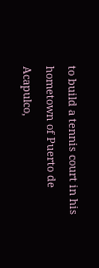to build a tennis court in his hometown of Puerto de Acapulco,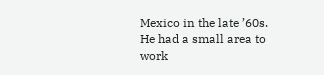Mexico in the late ’60s. He had a small area to work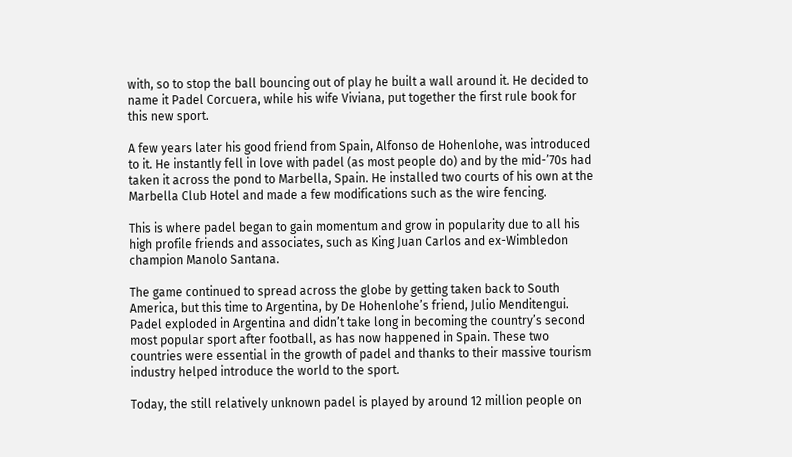with, so to stop the ball bouncing out of play he built a wall around it. He decided to name it Padel Corcuera, while his wife Viviana, put together the first rule book for this new sport.

A few years later his good friend from Spain, Alfonso de Hohenlohe, was introduced to it. He instantly fell in love with padel (as most people do) and by the mid-’70s had taken it across the pond to Marbella, Spain. He installed two courts of his own at the Marbella Club Hotel and made a few modifications such as the wire fencing.

This is where padel began to gain momentum and grow in popularity due to all his high profile friends and associates, such as King Juan Carlos and ex-Wimbledon champion Manolo Santana.

The game continued to spread across the globe by getting taken back to South America, but this time to Argentina, by De Hohenlohe’s friend, Julio Menditengui. Padel exploded in Argentina and didn’t take long in becoming the country’s second most popular sport after football, as has now happened in Spain. These two countries were essential in the growth of padel and thanks to their massive tourism industry helped introduce the world to the sport.

Today, the still relatively unknown padel is played by around 12 million people on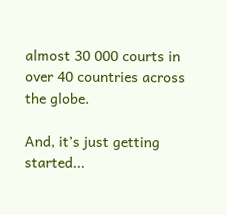almost 30 000 courts in over 40 countries across the globe.

And, it’s just getting started...